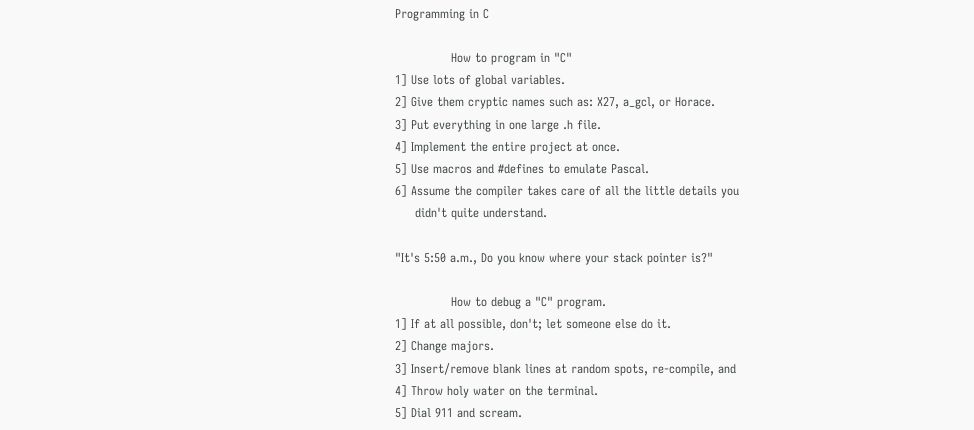Programming in C

              How to program in "C"
1] Use lots of global variables.
2] Give them cryptic names such as: X27, a_gcl, or Horace.
3] Put everything in one large .h file.
4] Implement the entire project at once.
5] Use macros and #defines to emulate Pascal.
6] Assume the compiler takes care of all the little details you
     didn't quite understand.

"It's 5:50 a.m., Do you know where your stack pointer is?"

              How to debug a "C" program.
1] If at all possible, don't; let someone else do it.
2] Change majors.
3] Insert/remove blank lines at random spots, re-compile, and
4] Throw holy water on the terminal.
5] Dial 911 and scream.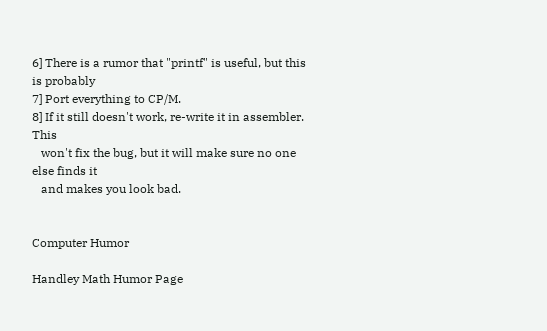6] There is a rumor that "printf" is useful, but this is probably
7] Port everything to CP/M.
8] If it still doesn't work, re-write it in assembler.  This
   won't fix the bug, but it will make sure no one else finds it
   and makes you look bad.


Computer Humor

Handley Math Humor Page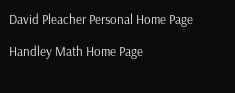David Pleacher Personal Home Page

Handley Math Home Page